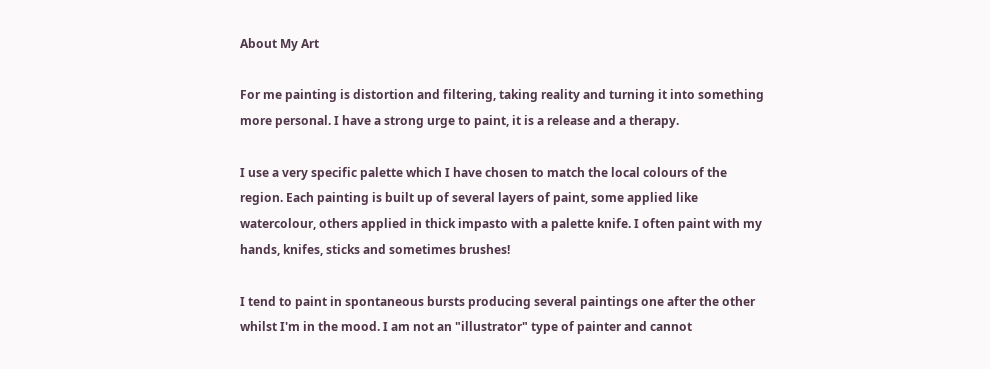About My Art

For me painting is distortion and filtering, taking reality and turning it into something more personal. I have a strong urge to paint, it is a release and a therapy.

I use a very specific palette which I have chosen to match the local colours of the region. Each painting is built up of several layers of paint, some applied like watercolour, others applied in thick impasto with a palette knife. I often paint with my hands, knifes, sticks and sometimes brushes!

I tend to paint in spontaneous bursts producing several paintings one after the other whilst I'm in the mood. I am not an "illustrator" type of painter and cannot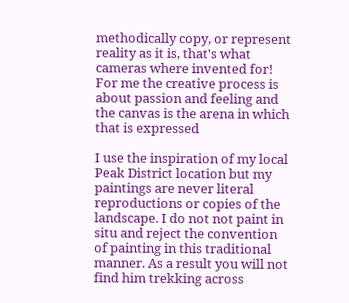methodically copy, or represent reality as it is, that's what cameras where invented for! For me the creative process is about passion and feeling and the canvas is the arena in which that is expressed

I use the inspiration of my local Peak District location but my paintings are never literal reproductions or copies of the landscape. I do not not paint in situ and reject the convention of painting in this traditional manner. As a result you will not find him trekking across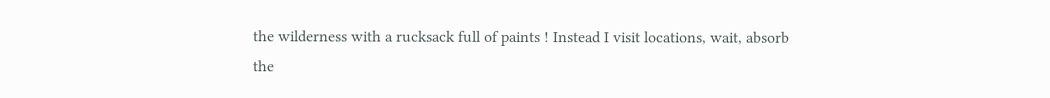the wilderness with a rucksack full of paints ! Instead I visit locations, wait, absorb the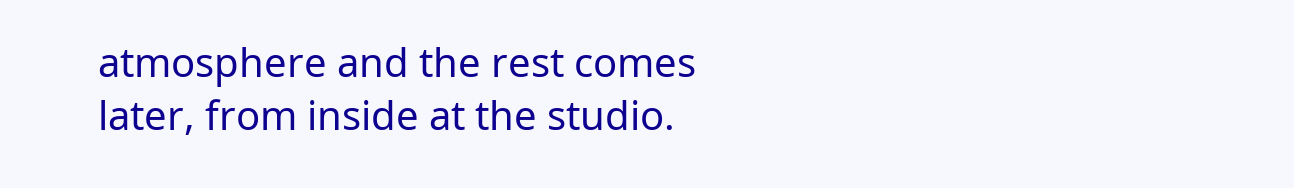atmosphere and the rest comes later, from inside at the studio.